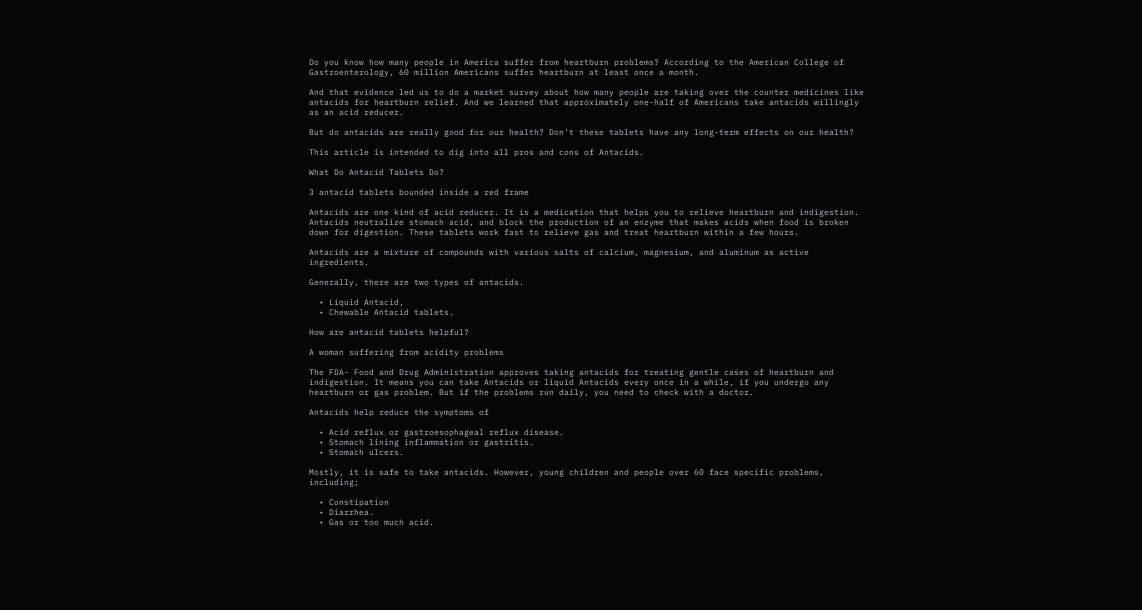Do you know how many people in America suffer from heartburn problems? According to the American College of Gastroenterology, 60 million Americans suffer heartburn at least once a month.

And that evidence led us to do a market survey about how many people are taking over the counter medicines like antacids for heartburn relief. And we learned that approximately one-half of Americans take antacids willingly as an acid reducer.

But do antacids are really good for our health? Don't these tablets have any long-term effects on our health?

This article is intended to dig into all pros and cons of Antacids.

What Do Antacid Tablets Do?

3 antacid tablets bounded inside a red frame

Antacids are one kind of acid reducer. It is a medication that helps you to relieve heartburn and indigestion. Antacids neutralize stomach acid, and block the production of an enzyme that makes acids when food is broken down for digestion. These tablets work fast to relieve gas and treat heartburn within a few hours.

Antacids are a mixture of compounds with various salts of calcium, magnesium, and aluminum as active ingredients.

Generally, there are two types of antacids.

  • Liquid Antacid,
  • Chewable Antacid tablets.

How are antacid tablets helpful?

A woman suffering from acidity problems

The FDA- Food and Drug Administration approves taking antacids for treating gentle cases of heartburn and indigestion. It means you can take Antacids or liquid Antacids every once in a while, if you undergo any heartburn or gas problem. But if the problems run daily, you need to check with a doctor.

Antacids help reduce the symptoms of

  • Acid reflux or gastroesophageal reflux disease.
  • Stomach lining inflammation or gastritis.
  • Stomach ulcers.

Mostly, it is safe to take antacids. However, young children and people over 60 face specific problems, including;

  • Constipation
  • Diarrhea.
  • Gas or too much acid.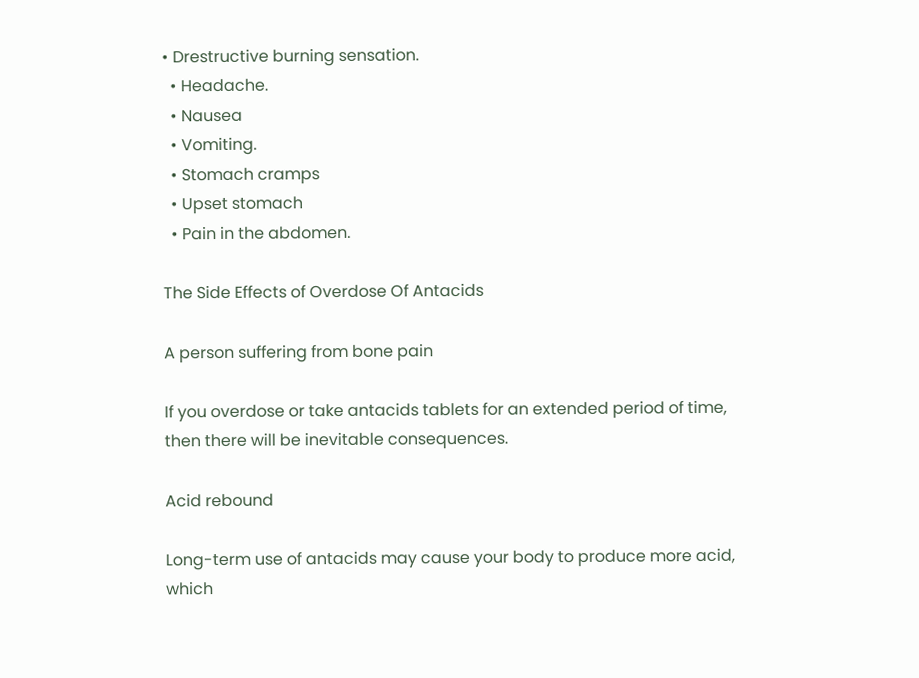• Drestructive burning sensation.
  • Headache.
  • Nausea
  • Vomiting.
  • Stomach cramps
  • Upset stomach
  • Pain in the abdomen.

The Side Effects of Overdose Of Antacids

A person suffering from bone pain

If you overdose or take antacids tablets for an extended period of time, then there will be inevitable consequences.

Acid rebound

Long-term use of antacids may cause your body to produce more acid, which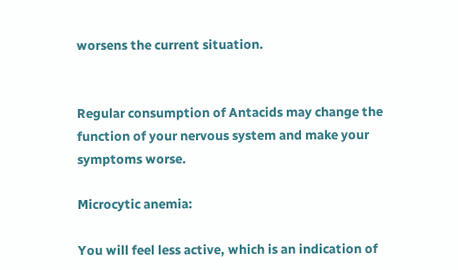worsens the current situation.


Regular consumption of Antacids may change the function of your nervous system and make your symptoms worse.

Microcytic anemia:

You will feel less active, which is an indication of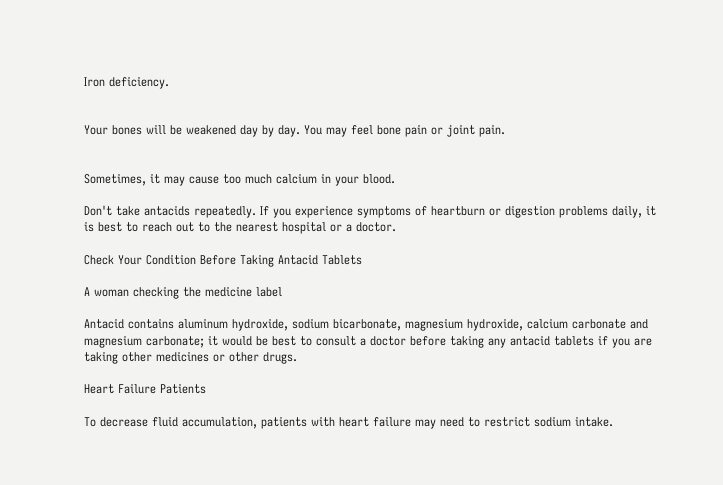Iron deficiency.


Your bones will be weakened day by day. You may feel bone pain or joint pain.


Sometimes, it may cause too much calcium in your blood.

Don't take antacids repeatedly. If you experience symptoms of heartburn or digestion problems daily, it is best to reach out to the nearest hospital or a doctor.

Check Your Condition Before Taking Antacid Tablets

A woman checking the medicine label

Antacid contains aluminum hydroxide, sodium bicarbonate, magnesium hydroxide, calcium carbonate and magnesium carbonate; it would be best to consult a doctor before taking any antacid tablets if you are taking other medicines or other drugs.

Heart Failure Patients

To decrease fluid accumulation, patients with heart failure may need to restrict sodium intake.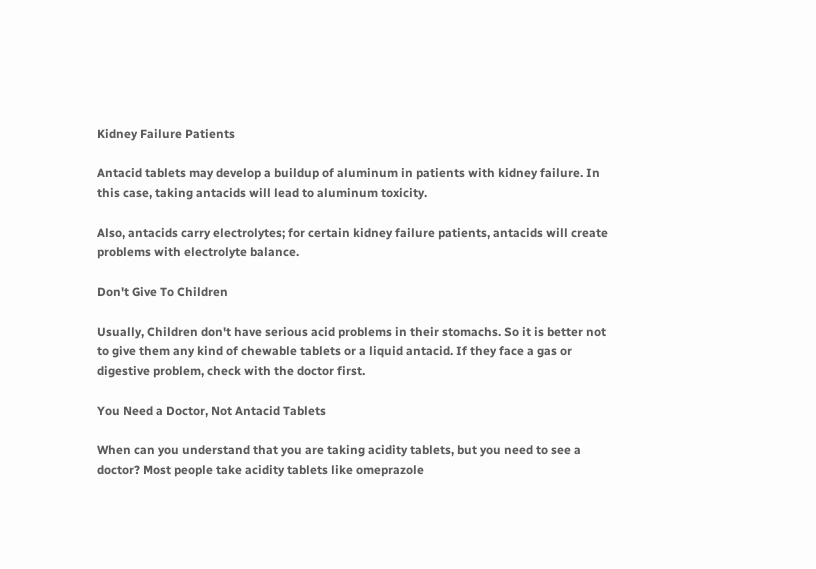Kidney Failure Patients

Antacid tablets may develop a buildup of aluminum in patients with kidney failure. In this case, taking antacids will lead to aluminum toxicity.

Also, antacids carry electrolytes; for certain kidney failure patients, antacids will create problems with electrolyte balance.

Don't Give To Children

Usually, Children don't have serious acid problems in their stomachs. So it is better not to give them any kind of chewable tablets or a liquid antacid. If they face a gas or digestive problem, check with the doctor first.

You Need a Doctor, Not Antacid Tablets

When can you understand that you are taking acidity tablets, but you need to see a doctor? Most people take acidity tablets like omeprazole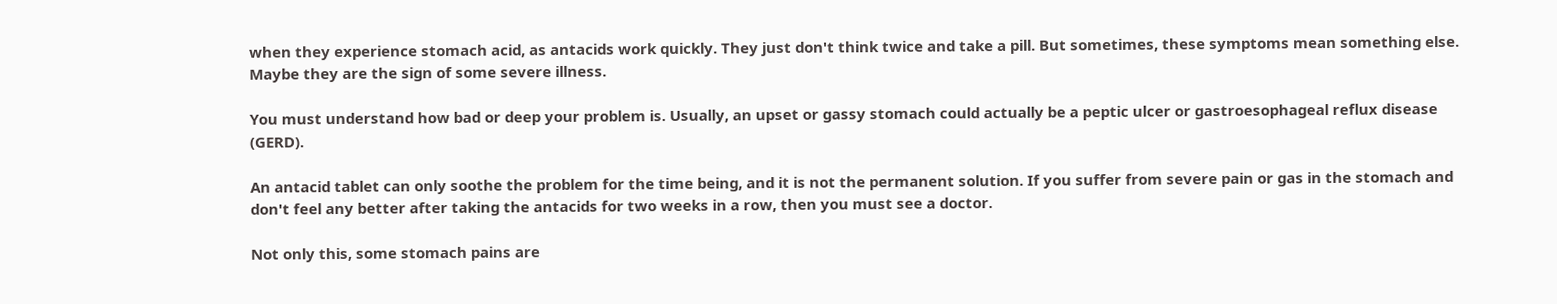when they experience stomach acid, as antacids work quickly. They just don't think twice and take a pill. But sometimes, these symptoms mean something else. Maybe they are the sign of some severe illness.

You must understand how bad or deep your problem is. Usually, an upset or gassy stomach could actually be a peptic ulcer or gastroesophageal reflux disease (GERD).

An antacid tablet can only soothe the problem for the time being, and it is not the permanent solution. If you suffer from severe pain or gas in the stomach and don't feel any better after taking the antacids for two weeks in a row, then you must see a doctor.

Not only this, some stomach pains are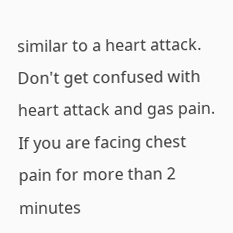similar to a heart attack. Don't get confused with heart attack and gas pain. If you are facing chest pain for more than 2 minutes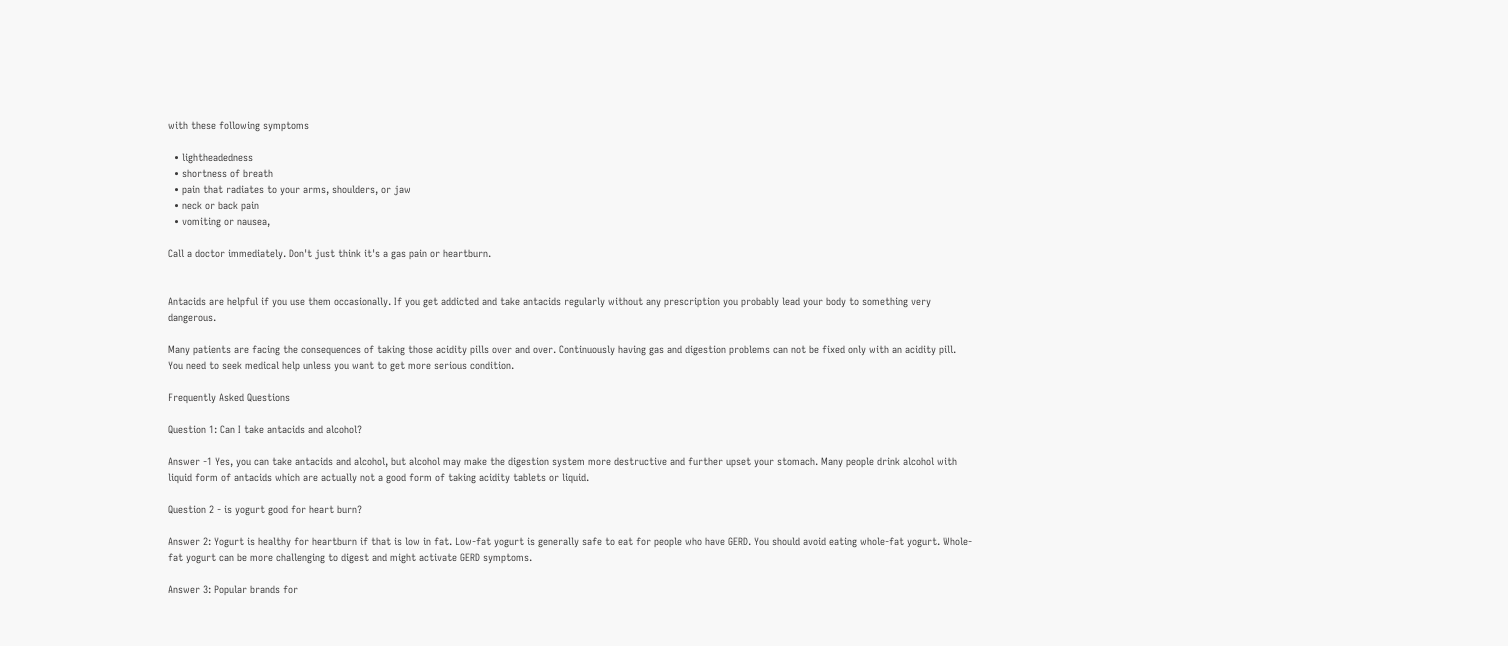with these following symptoms

  • lightheadedness
  • shortness of breath
  • pain that radiates to your arms, shoulders, or jaw
  • neck or back pain
  • vomiting or nausea,

Call a doctor immediately. Don't just think it's a gas pain or heartburn.


Antacids are helpful if you use them occasionally. If you get addicted and take antacids regularly without any prescription you probably lead your body to something very dangerous.

Many patients are facing the consequences of taking those acidity pills over and over. Continuously having gas and digestion problems can not be fixed only with an acidity pill. You need to seek medical help unless you want to get more serious condition.

Frequently Asked Questions

Question 1: Can I take antacids and alcohol?

Answer -1 Yes, you can take antacids and alcohol, but alcohol may make the digestion system more destructive and further upset your stomach. Many people drink alcohol with liquid form of antacids which are actually not a good form of taking acidity tablets or liquid.

Question 2 - is yogurt good for heart burn?

Answer 2: Yogurt is healthy for heartburn if that is low in fat. Low-fat yogurt is generally safe to eat for people who have GERD. You should avoid eating whole-fat yogurt. Whole-fat yogurt can be more challenging to digest and might activate GERD symptoms.

Answer 3: Popular brands for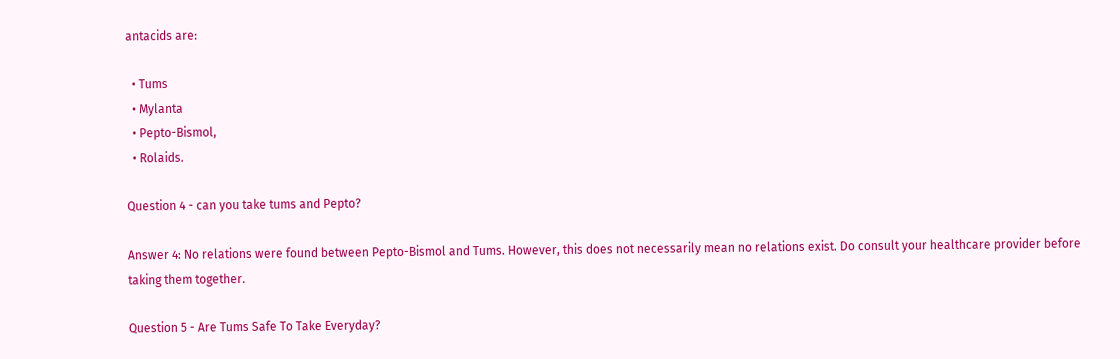antacids are:

  • Tums
  • Mylanta
  • Pepto-Bismol,
  • Rolaids.

Question 4 - can you take tums and Pepto?

Answer 4: No relations were found between Pepto-Bismol and Tums. However, this does not necessarily mean no relations exist. Do consult your healthcare provider before taking them together.

Question 5 - Are Tums Safe To Take Everyday?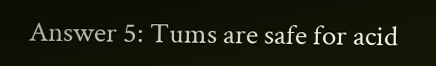Answer 5: Tums are safe for acid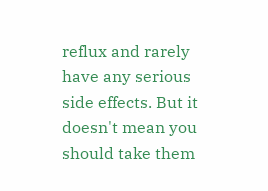reflux and rarely have any serious side effects. But it doesn't mean you should take them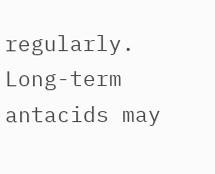regularly. Long-term antacids may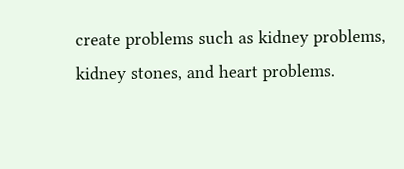create problems such as kidney problems, kidney stones, and heart problems.